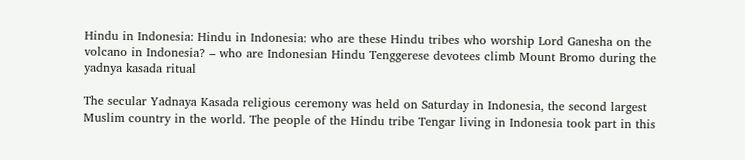Hindu in Indonesia: Hindu in Indonesia: who are these Hindu tribes who worship Lord Ganesha on the volcano in Indonesia? – who are Indonesian Hindu Tenggerese devotees climb Mount Bromo during the yadnya kasada ritual

The secular Yadnaya Kasada religious ceremony was held on Saturday in Indonesia, the second largest Muslim country in the world. The people of the Hindu tribe Tengar living in Indonesia took part in this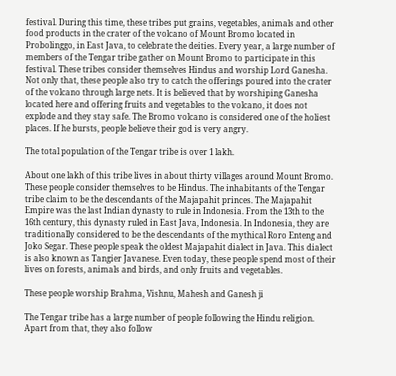festival. During this time, these tribes put grains, vegetables, animals and other food products in the crater of the volcano of Mount Bromo located in Probolinggo, in East Java, to celebrate the deities. Every year, a large number of members of the Tengar tribe gather on Mount Bromo to participate in this festival. These tribes consider themselves Hindus and worship Lord Ganesha. Not only that, these people also try to catch the offerings poured into the crater of the volcano through large nets. It is believed that by worshiping Ganesha located here and offering fruits and vegetables to the volcano, it does not explode and they stay safe. The Bromo volcano is considered one of the holiest places. If he bursts, people believe their god is very angry.

The total population of the Tengar tribe is over 1 lakh.

About one lakh of this tribe lives in about thirty villages around Mount Bromo. These people consider themselves to be Hindus. The inhabitants of the Tengar tribe claim to be the descendants of the Majapahit princes. The Majapahit Empire was the last Indian dynasty to rule in Indonesia. From the 13th to the 16th century, this dynasty ruled in East Java, Indonesia. In Indonesia, they are traditionally considered to be the descendants of the mythical Roro Enteng and Joko Segar. These people speak the oldest Majapahit dialect in Java. This dialect is also known as Tangier Javanese. Even today, these people spend most of their lives on forests, animals and birds, and only fruits and vegetables.

These people worship Brahma, Vishnu, Mahesh and Ganesh ji

The Tengar tribe has a large number of people following the Hindu religion. Apart from that, they also follow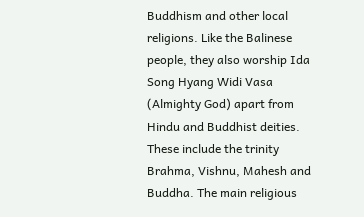Buddhism and other local religions. Like the Balinese people, they also worship Ida Song Hyang Widi Vasa (Almighty God) apart from Hindu and Buddhist deities. These include the trinity Brahma, Vishnu, Mahesh and Buddha. The main religious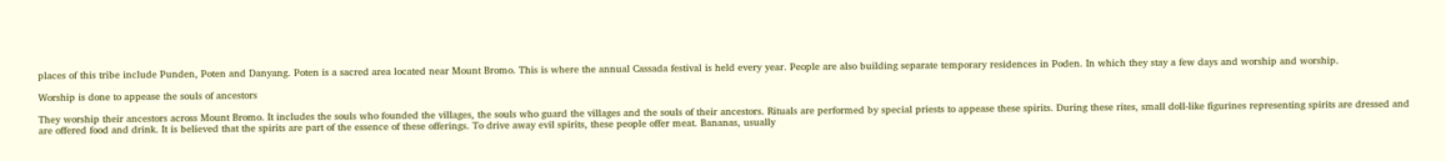places of this tribe include Punden, Poten and Danyang. Poten is a sacred area located near Mount Bromo. This is where the annual Cassada festival is held every year. People are also building separate temporary residences in Poden. In which they stay a few days and worship and worship.

Worship is done to appease the souls of ancestors

They worship their ancestors across Mount Bromo. It includes the souls who founded the villages, the souls who guard the villages and the souls of their ancestors. Rituals are performed by special priests to appease these spirits. During these rites, small doll-like figurines representing spirits are dressed and are offered food and drink. It is believed that the spirits are part of the essence of these offerings. To drive away evil spirits, these people offer meat. Bananas, usually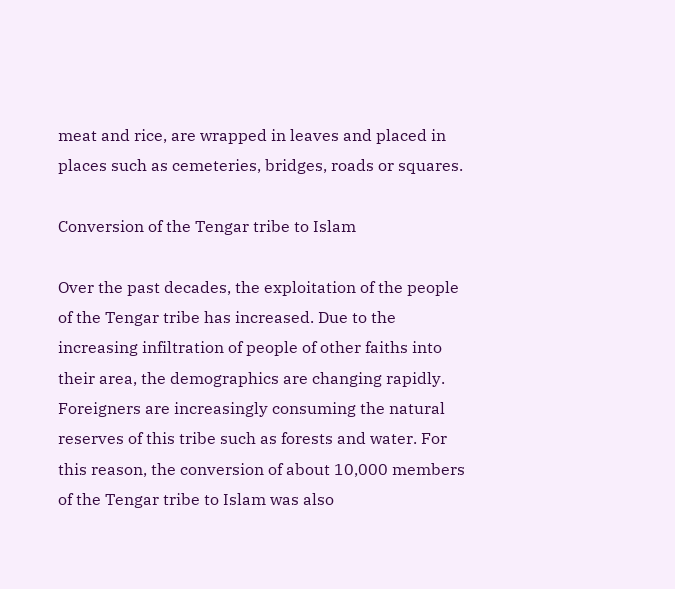meat and rice, are wrapped in leaves and placed in places such as cemeteries, bridges, roads or squares.

Conversion of the Tengar tribe to Islam

Over the past decades, the exploitation of the people of the Tengar tribe has increased. Due to the increasing infiltration of people of other faiths into their area, the demographics are changing rapidly. Foreigners are increasingly consuming the natural reserves of this tribe such as forests and water. For this reason, the conversion of about 10,000 members of the Tengar tribe to Islam was also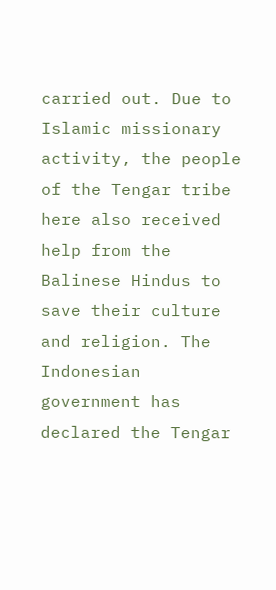carried out. Due to Islamic missionary activity, the people of the Tengar tribe here also received help from the Balinese Hindus to save their culture and religion. The Indonesian government has declared the Tengar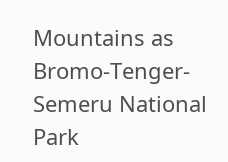Mountains as Bromo-Tenger-Semeru National Park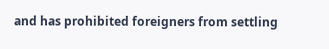and has prohibited foreigners from settling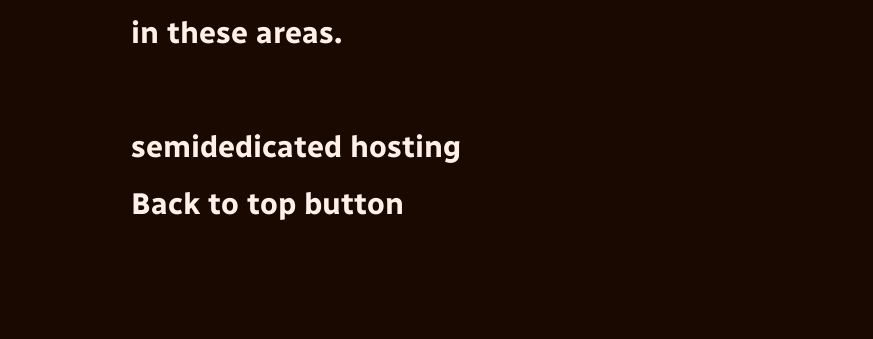in these areas.

semidedicated hosting
Back to top button